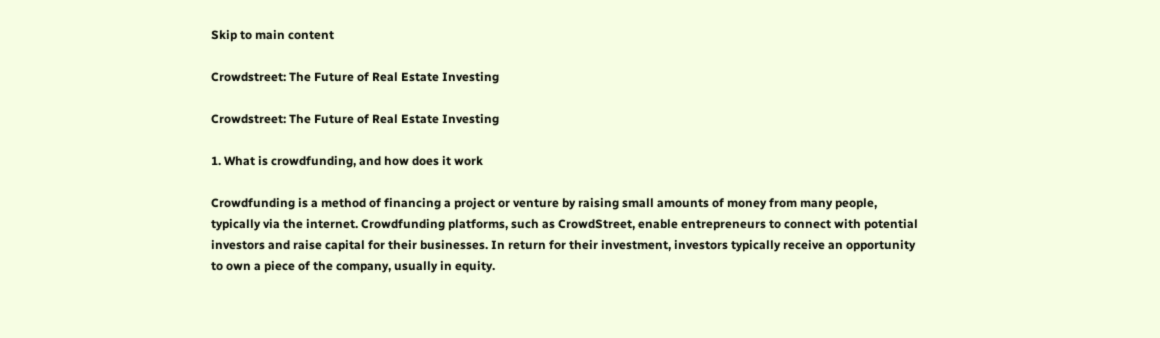Skip to main content

Crowdstreet: The Future of Real Estate Investing

Crowdstreet: The Future of Real Estate Investing

1. What is crowdfunding, and how does it work

Crowdfunding is a method of financing a project or venture by raising small amounts of money from many people, typically via the internet. Crowdfunding platforms, such as CrowdStreet, enable entrepreneurs to connect with potential investors and raise capital for their businesses. In return for their investment, investors typically receive an opportunity to own a piece of the company, usually in equity.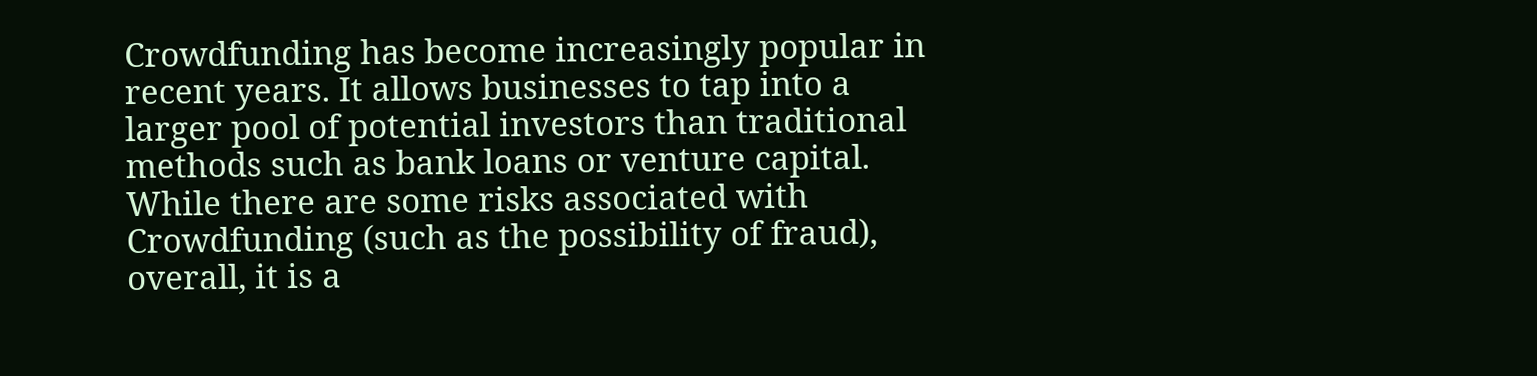Crowdfunding has become increasingly popular in recent years. It allows businesses to tap into a larger pool of potential investors than traditional methods such as bank loans or venture capital. While there are some risks associated with Crowdfunding (such as the possibility of fraud), overall, it is a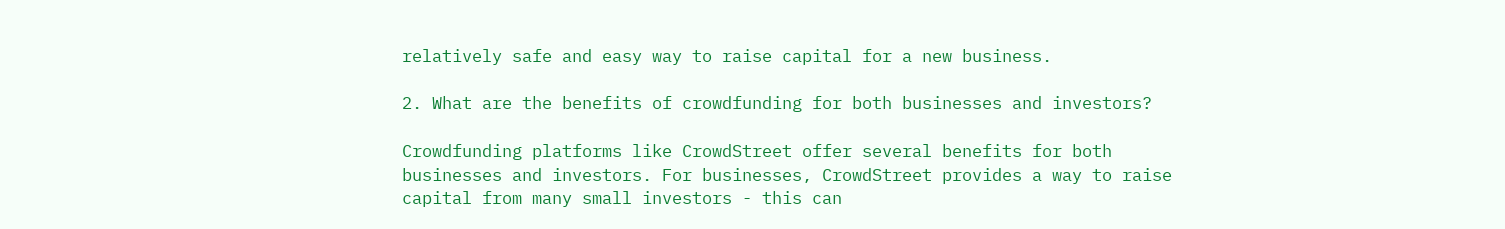relatively safe and easy way to raise capital for a new business.

2. What are the benefits of crowdfunding for both businesses and investors?

Crowdfunding platforms like CrowdStreet offer several benefits for both businesses and investors. For businesses, CrowdStreet provides a way to raise capital from many small investors - this can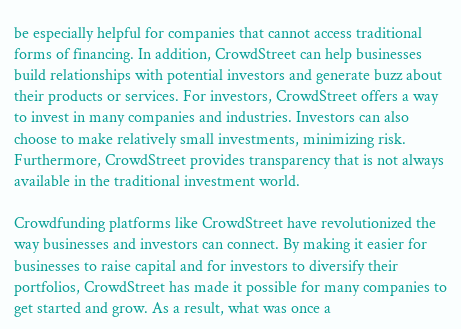be especially helpful for companies that cannot access traditional forms of financing. In addition, CrowdStreet can help businesses build relationships with potential investors and generate buzz about their products or services. For investors, CrowdStreet offers a way to invest in many companies and industries. Investors can also choose to make relatively small investments, minimizing risk. Furthermore, CrowdStreet provides transparency that is not always available in the traditional investment world.

Crowdfunding platforms like CrowdStreet have revolutionized the way businesses and investors can connect. By making it easier for businesses to raise capital and for investors to diversify their portfolios, CrowdStreet has made it possible for many companies to get started and grow. As a result, what was once a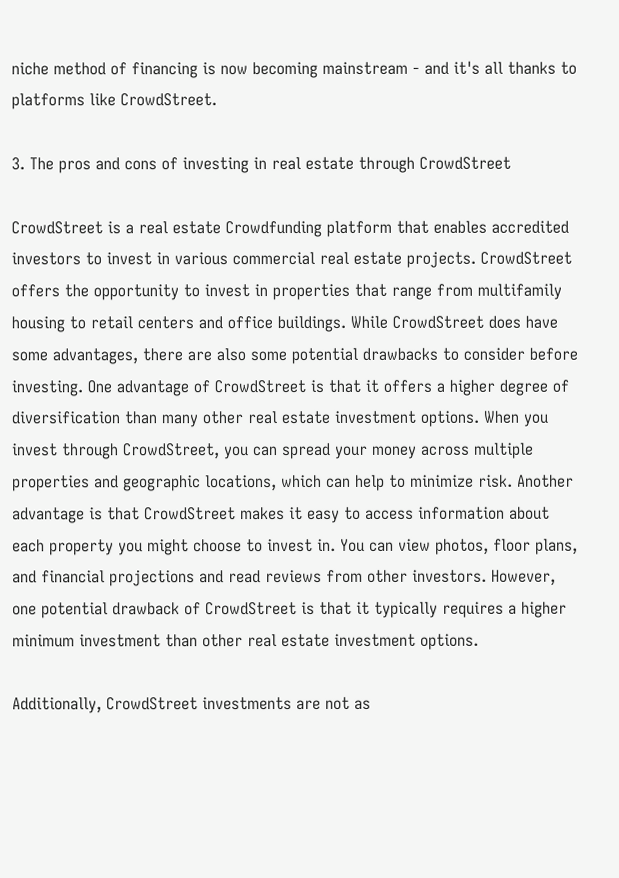niche method of financing is now becoming mainstream - and it's all thanks to platforms like CrowdStreet.

3. The pros and cons of investing in real estate through CrowdStreet

CrowdStreet is a real estate Crowdfunding platform that enables accredited investors to invest in various commercial real estate projects. CrowdStreet offers the opportunity to invest in properties that range from multifamily housing to retail centers and office buildings. While CrowdStreet does have some advantages, there are also some potential drawbacks to consider before investing. One advantage of CrowdStreet is that it offers a higher degree of diversification than many other real estate investment options. When you invest through CrowdStreet, you can spread your money across multiple properties and geographic locations, which can help to minimize risk. Another advantage is that CrowdStreet makes it easy to access information about each property you might choose to invest in. You can view photos, floor plans, and financial projections and read reviews from other investors. However, one potential drawback of CrowdStreet is that it typically requires a higher minimum investment than other real estate investment options.

Additionally, CrowdStreet investments are not as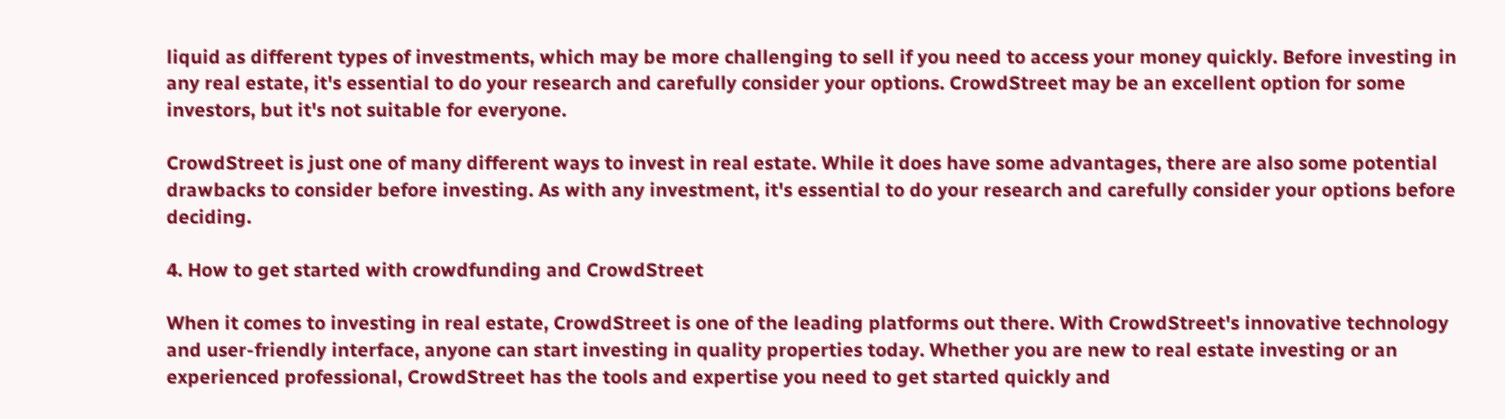liquid as different types of investments, which may be more challenging to sell if you need to access your money quickly. Before investing in any real estate, it's essential to do your research and carefully consider your options. CrowdStreet may be an excellent option for some investors, but it's not suitable for everyone.

CrowdStreet is just one of many different ways to invest in real estate. While it does have some advantages, there are also some potential drawbacks to consider before investing. As with any investment, it's essential to do your research and carefully consider your options before deciding.

4. How to get started with crowdfunding and CrowdStreet

When it comes to investing in real estate, CrowdStreet is one of the leading platforms out there. With CrowdStreet's innovative technology and user-friendly interface, anyone can start investing in quality properties today. Whether you are new to real estate investing or an experienced professional, CrowdStreet has the tools and expertise you need to get started quickly and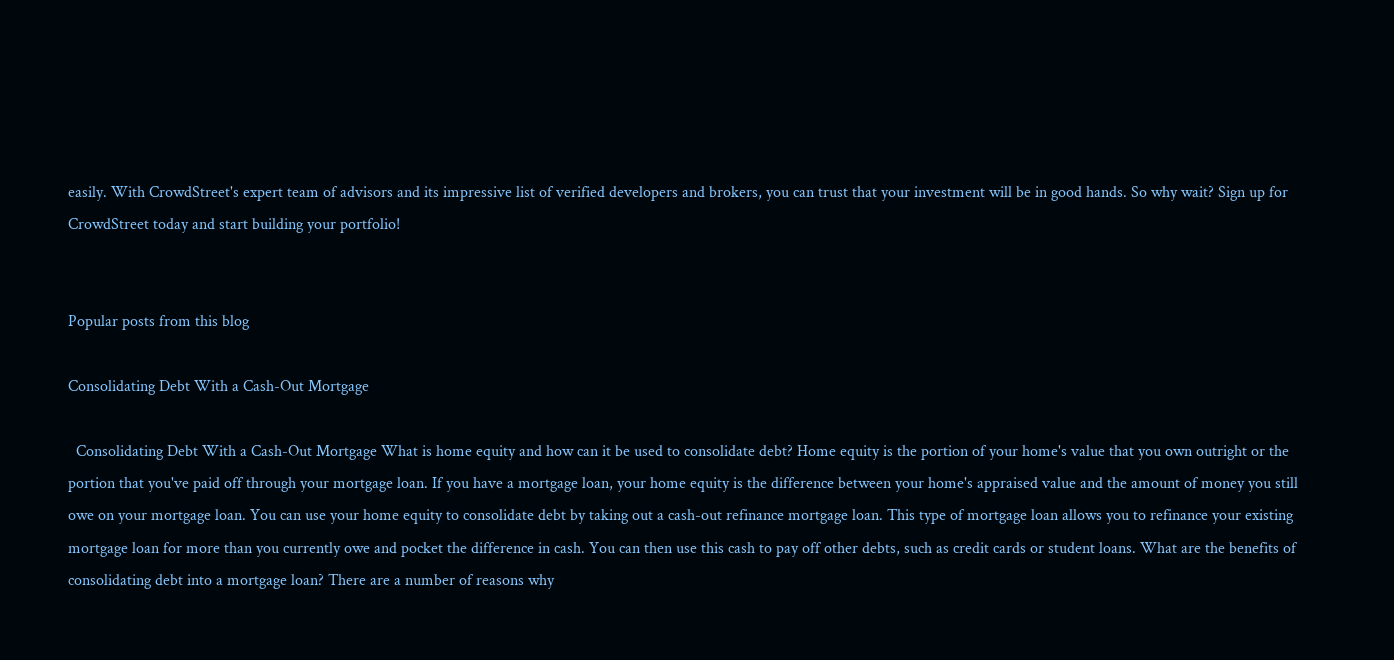easily. With CrowdStreet's expert team of advisors and its impressive list of verified developers and brokers, you can trust that your investment will be in good hands. So why wait? Sign up for CrowdStreet today and start building your portfolio!


Popular posts from this blog

Consolidating Debt With a Cash-Out Mortgage

  Consolidating Debt With a Cash-Out Mortgage What is home equity and how can it be used to consolidate debt? Home equity is the portion of your home's value that you own outright or the portion that you've paid off through your mortgage loan. If you have a mortgage loan, your home equity is the difference between your home's appraised value and the amount of money you still owe on your mortgage loan. You can use your home equity to consolidate debt by taking out a cash-out refinance mortgage loan. This type of mortgage loan allows you to refinance your existing mortgage loan for more than you currently owe and pocket the difference in cash. You can then use this cash to pay off other debts, such as credit cards or student loans. What are the benefits of consolidating debt into a mortgage loan? There are a number of reasons why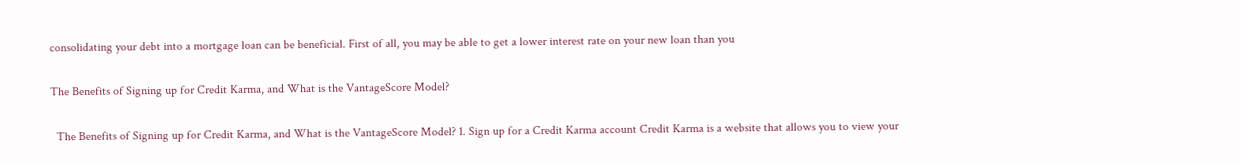consolidating your debt into a mortgage loan can be beneficial. First of all, you may be able to get a lower interest rate on your new loan than you

The Benefits of Signing up for Credit Karma, and What is the VantageScore Model?

  The Benefits of Signing up for Credit Karma, and What is the VantageScore Model? 1. Sign up for a Credit Karma account Credit Karma is a website that allows you to view your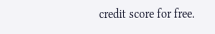credit score for free.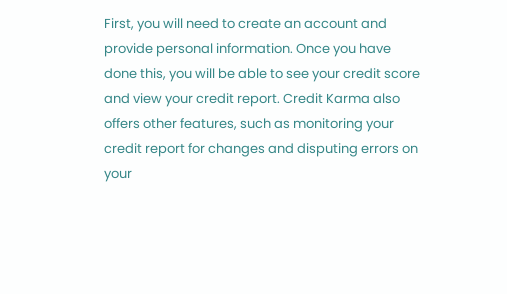First, you will need to create an account and provide personal information. Once you have done this, you will be able to see your credit score and view your credit report. Credit Karma also offers other features, such as monitoring your credit report for changes and disputing errors on your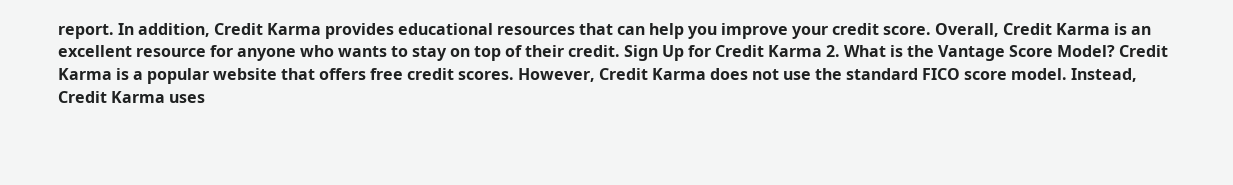report. In addition, Credit Karma provides educational resources that can help you improve your credit score. Overall, Credit Karma is an excellent resource for anyone who wants to stay on top of their credit. Sign Up for Credit Karma 2. What is the Vantage Score Model? Credit Karma is a popular website that offers free credit scores. However, Credit Karma does not use the standard FICO score model. Instead, Credit Karma uses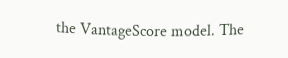the VantageScore model. The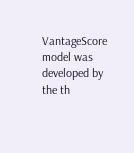VantageScore model was developed by the th